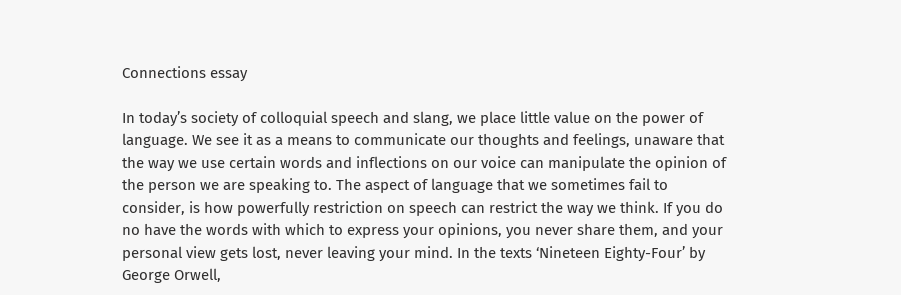Connections essay

In today’s society of colloquial speech and slang, we place little value on the power of language. We see it as a means to communicate our thoughts and feelings, unaware that the way we use certain words and inflections on our voice can manipulate the opinion of the person we are speaking to. The aspect of language that we sometimes fail to consider, is how powerfully restriction on speech can restrict the way we think. If you do no have the words with which to express your opinions, you never share them, and your personal view gets lost, never leaving your mind. In the texts ‘Nineteen Eighty-Four’ by George Orwell,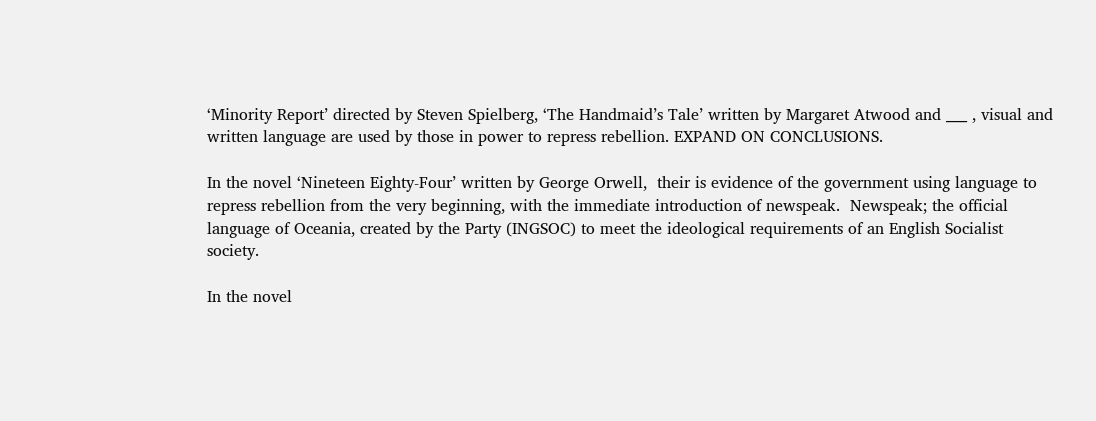‘Minority Report’ directed by Steven Spielberg, ‘The Handmaid’s Tale’ written by Margaret Atwood and ___ , visual and written language are used by those in power to repress rebellion. EXPAND ON CONCLUSIONS.

In the novel ‘Nineteen Eighty-Four’ written by George Orwell,  their is evidence of the government using language to repress rebellion from the very beginning, with the immediate introduction of newspeak.  Newspeak; the official language of Oceania, created by the Party (INGSOC) to meet the ideological requirements of an English Socialist society.

In the novel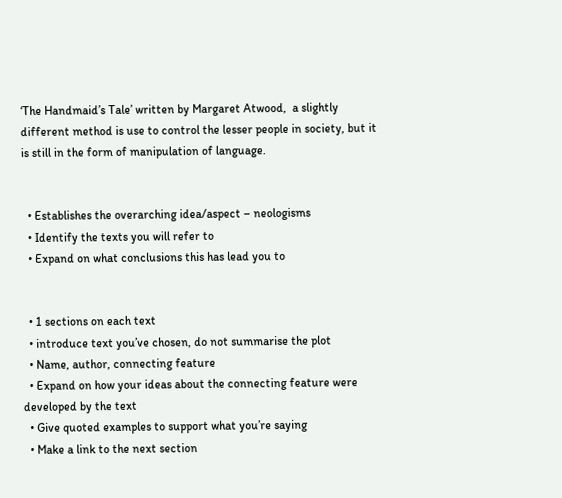‘The Handmaid’s Tale’ written by Margaret Atwood,  a slightly different method is use to control the lesser people in society, but it is still in the form of manipulation of language.


  • Establishes the overarching idea/aspect – neologisms
  • Identify the texts you will refer to
  • Expand on what conclusions this has lead you to


  • 1 sections on each text
  • introduce text you’ve chosen, do not summarise the plot
  • Name, author, connecting feature
  • Expand on how your ideas about the connecting feature were developed by the text
  • Give quoted examples to support what you’re saying
  • Make a link to the next section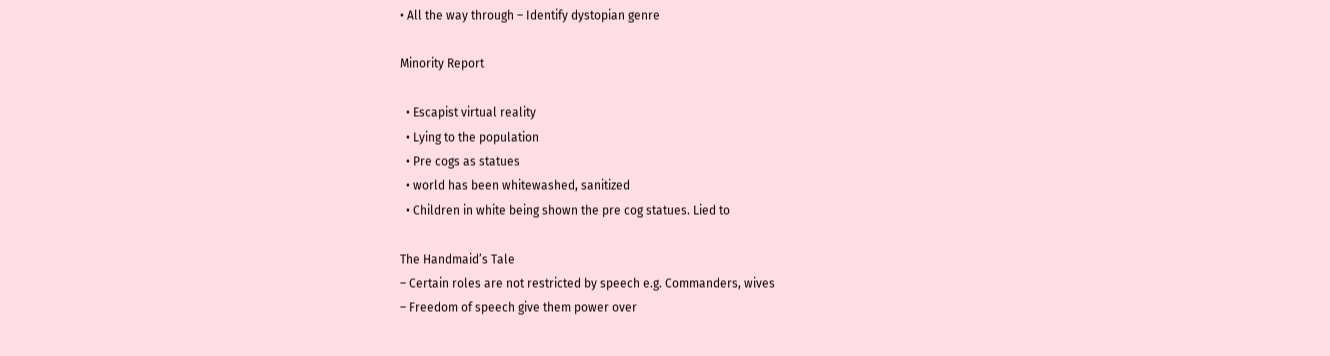• All the way through – Identify dystopian genre

Minority Report

  • Escapist virtual reality
  • Lying to the population
  • Pre cogs as statues
  • world has been whitewashed, sanitized
  • Children in white being shown the pre cog statues. Lied to

The Handmaid’s Tale
– Certain roles are not restricted by speech e.g. Commanders, wives
– Freedom of speech give them power over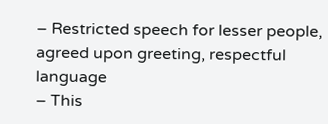– Restricted speech for lesser people, agreed upon greeting, respectful language
– This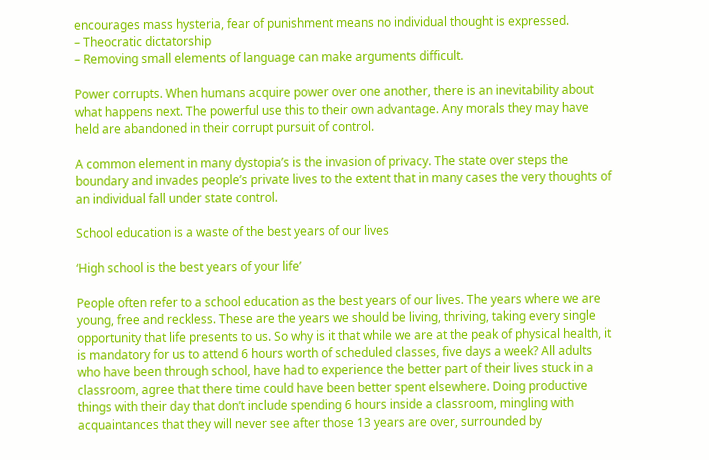encourages mass hysteria, fear of punishment means no individual thought is expressed.
– Theocratic dictatorship
– Removing small elements of language can make arguments difficult.

Power corrupts. When humans acquire power over one another, there is an inevitability about what happens next. The powerful use this to their own advantage. Any morals they may have held are abandoned in their corrupt pursuit of control.

A common element in many dystopia’s is the invasion of privacy. The state over steps the boundary and invades people’s private lives to the extent that in many cases the very thoughts of an individual fall under state control.

School education is a waste of the best years of our lives

‘High school is the best years of your life’

People often refer to a school education as the best years of our lives. The years where we are young, free and reckless. These are the years we should be living, thriving, taking every single opportunity that life presents to us. So why is it that while we are at the peak of physical health, it is mandatory for us to attend 6 hours worth of scheduled classes, five days a week? All adults who have been through school, have had to experience the better part of their lives stuck in a classroom, agree that there time could have been better spent elsewhere. Doing productive things with their day that don’t include spending 6 hours inside a classroom, mingling with acquaintances that they will never see after those 13 years are over, surrounded by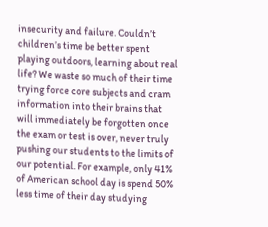insecurity and failure. Couldn’t children’s time be better spent playing outdoors, learning about real life? We waste so much of their time trying force core subjects and cram information into their brains that will immediately be forgotten once the exam or test is over, never truly pushing our students to the limits of our potential. For example, only 41% of American school day is spend 50% less time of their day studying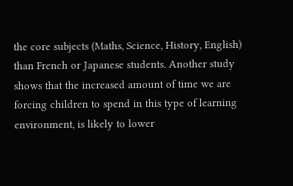the core subjects (Maths, Science, History, English) than French or Japanese students. Another study shows that the increased amount of time we are forcing children to spend in this type of learning environment, is likely to lower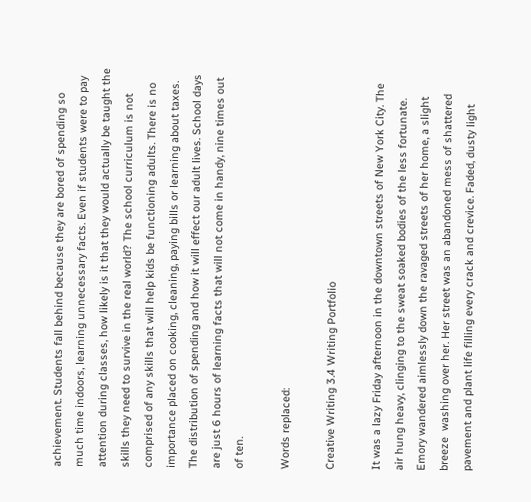achievement. Students fall behind because they are bored of spending so much time indoors, learning unnecessary facts. Even if students were to pay attention during classes, how likely is it that they would actually be taught the skills they need to survive in the real world? The school curriculum is not comprised of any skills that will help kids be functioning adults. There is no importance placed on cooking, cleaning, paying bills or learning about taxes. The distribution of spending and how it will effect our adult lives. School days are just 6 hours of learning facts that will not come in handy, nine times out of ten.

Words replaced:

Creative Writing 3.4 Writing Portfolio

It was a lazy Friday afternoon in the downtown streets of New York City. The air hung heavy, clinging to the sweat soaked bodies of the less fortunate. Emory wandered aimlessly down the ravaged streets of her home, a slight breeze  washing over her. Her street was an abandoned mess of shattered pavement and plant life filling every crack and crevice. Faded, dusty light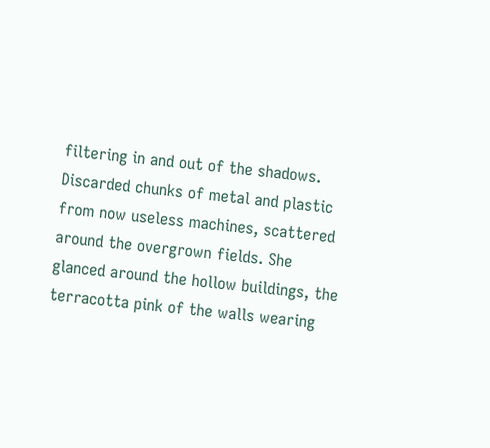filtering in and out of the shadows. Discarded chunks of metal and plastic from now useless machines, scattered around the overgrown fields. She glanced around the hollow buildings, the terracotta pink of the walls wearing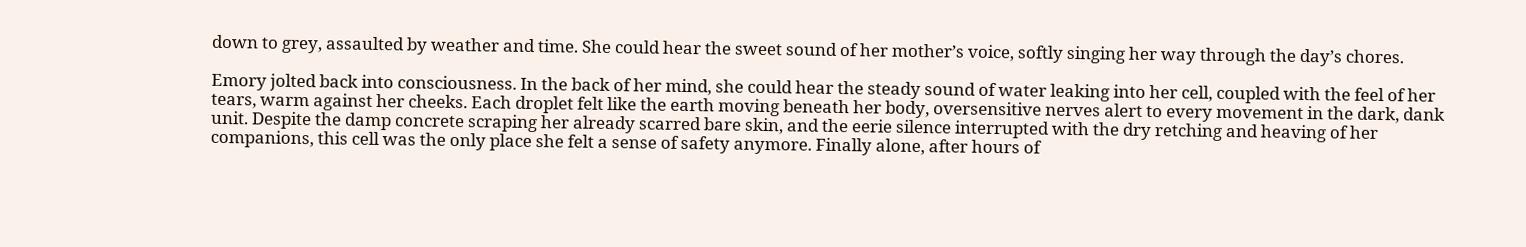down to grey, assaulted by weather and time. She could hear the sweet sound of her mother’s voice, softly singing her way through the day’s chores.

Emory jolted back into consciousness. In the back of her mind, she could hear the steady sound of water leaking into her cell, coupled with the feel of her tears, warm against her cheeks. Each droplet felt like the earth moving beneath her body, oversensitive nerves alert to every movement in the dark, dank unit. Despite the damp concrete scraping her already scarred bare skin, and the eerie silence interrupted with the dry retching and heaving of her companions, this cell was the only place she felt a sense of safety anymore. Finally alone, after hours of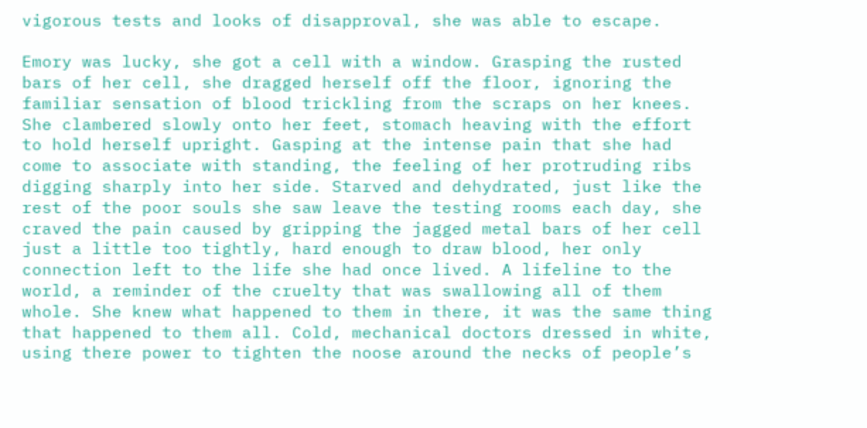vigorous tests and looks of disapproval, she was able to escape.

Emory was lucky, she got a cell with a window. Grasping the rusted bars of her cell, she dragged herself off the floor, ignoring the familiar sensation of blood trickling from the scraps on her knees. She clambered slowly onto her feet, stomach heaving with the effort to hold herself upright. Gasping at the intense pain that she had come to associate with standing, the feeling of her protruding ribs digging sharply into her side. Starved and dehydrated, just like the rest of the poor souls she saw leave the testing rooms each day, she craved the pain caused by gripping the jagged metal bars of her cell just a little too tightly, hard enough to draw blood, her only connection left to the life she had once lived. A lifeline to the world, a reminder of the cruelty that was swallowing all of them whole. She knew what happened to them in there, it was the same thing that happened to them all. Cold, mechanical doctors dressed in white, using there power to tighten the noose around the necks of people’s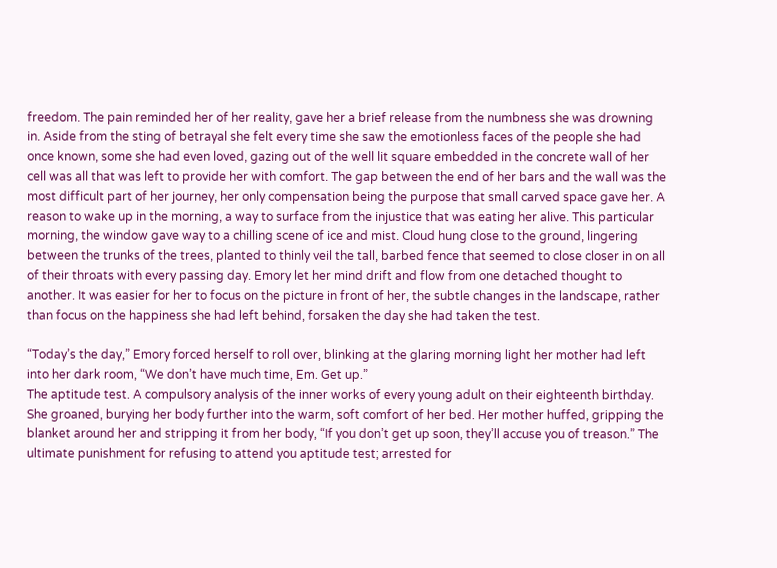freedom. The pain reminded her of her reality, gave her a brief release from the numbness she was drowning in. Aside from the sting of betrayal she felt every time she saw the emotionless faces of the people she had once known, some she had even loved, gazing out of the well lit square embedded in the concrete wall of her cell was all that was left to provide her with comfort. The gap between the end of her bars and the wall was the most difficult part of her journey, her only compensation being the purpose that small carved space gave her. A reason to wake up in the morning, a way to surface from the injustice that was eating her alive. This particular morning, the window gave way to a chilling scene of ice and mist. Cloud hung close to the ground, lingering between the trunks of the trees, planted to thinly veil the tall, barbed fence that seemed to close closer in on all of their throats with every passing day. Emory let her mind drift and flow from one detached thought to another. It was easier for her to focus on the picture in front of her, the subtle changes in the landscape, rather than focus on the happiness she had left behind, forsaken the day she had taken the test.

“Today’s the day,” Emory forced herself to roll over, blinking at the glaring morning light her mother had left into her dark room, “We don’t have much time, Em. Get up.”
The aptitude test. A compulsory analysis of the inner works of every young adult on their eighteenth birthday. She groaned, burying her body further into the warm, soft comfort of her bed. Her mother huffed, gripping the blanket around her and stripping it from her body, “If you don’t get up soon, they’ll accuse you of treason.” The ultimate punishment for refusing to attend you aptitude test; arrested for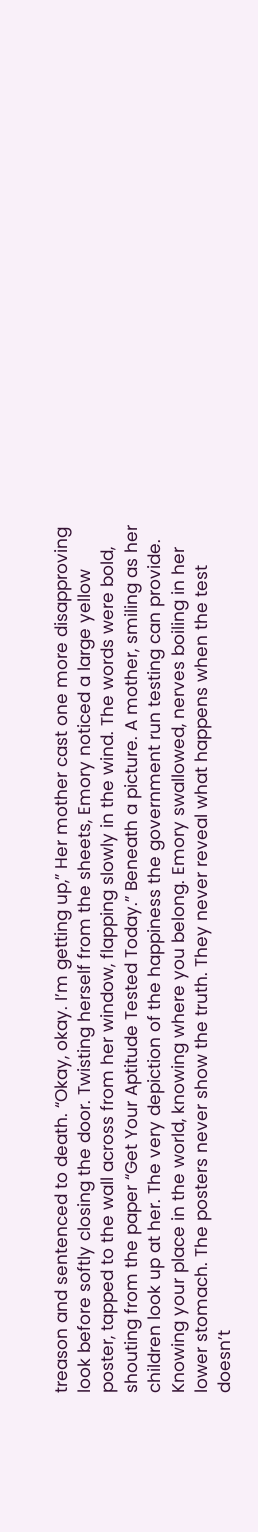treason and sentenced to death. “Okay, okay. I’m getting up,” Her mother cast one more disapproving look before softly closing the door. Twisting herself from the sheets, Emory noticed a large yellow poster, tapped to the wall across from her window, flapping slowly in the wind. The words were bold, shouting from the paper “Get Your Aptitude Tested Today.” Beneath a picture. A mother, smiling as her children look up at her. The very depiction of the happiness the government run testing can provide. Knowing your place in the world, knowing where you belong. Emory swallowed, nerves boiling in her lower stomach. The posters never show the truth. They never reveal what happens when the test doesn’t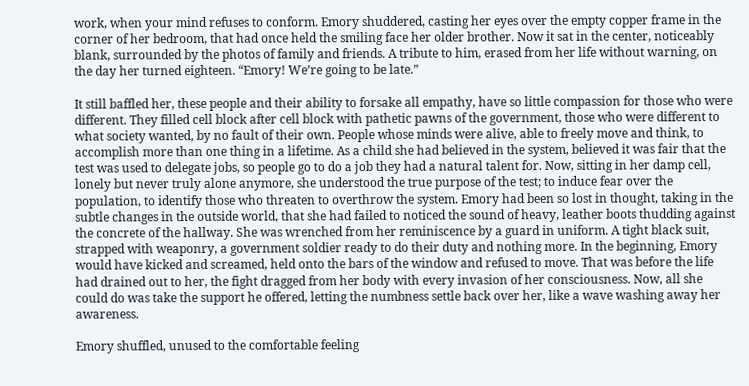work, when your mind refuses to conform. Emory shuddered, casting her eyes over the empty copper frame in the corner of her bedroom, that had once held the smiling face her older brother. Now it sat in the center, noticeably blank, surrounded by the photos of family and friends. A tribute to him, erased from her life without warning, on the day her turned eighteen. “Emory! We’re going to be late.”

It still baffled her, these people and their ability to forsake all empathy, have so little compassion for those who were different. They filled cell block after cell block with pathetic pawns of the government, those who were different to what society wanted, by no fault of their own. People whose minds were alive, able to freely move and think, to accomplish more than one thing in a lifetime. As a child she had believed in the system, believed it was fair that the test was used to delegate jobs, so people go to do a job they had a natural talent for. Now, sitting in her damp cell, lonely but never truly alone anymore, she understood the true purpose of the test; to induce fear over the population, to identify those who threaten to overthrow the system. Emory had been so lost in thought, taking in the subtle changes in the outside world, that she had failed to noticed the sound of heavy, leather boots thudding against the concrete of the hallway. She was wrenched from her reminiscence by a guard in uniform. A tight black suit, strapped with weaponry, a government soldier ready to do their duty and nothing more. In the beginning, Emory would have kicked and screamed, held onto the bars of the window and refused to move. That was before the life had drained out to her, the fight dragged from her body with every invasion of her consciousness. Now, all she could do was take the support he offered, letting the numbness settle back over her, like a wave washing away her awareness.

Emory shuffled, unused to the comfortable feeling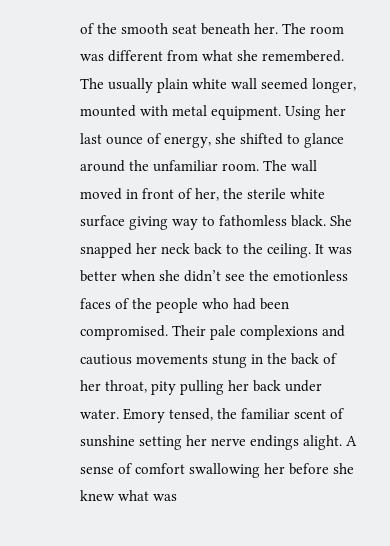of the smooth seat beneath her. The room was different from what she remembered. The usually plain white wall seemed longer, mounted with metal equipment. Using her last ounce of energy, she shifted to glance around the unfamiliar room. The wall moved in front of her, the sterile white surface giving way to fathomless black. She snapped her neck back to the ceiling. It was better when she didn’t see the emotionless faces of the people who had been compromised. Their pale complexions and cautious movements stung in the back of her throat, pity pulling her back under water. Emory tensed, the familiar scent of sunshine setting her nerve endings alight. A sense of comfort swallowing her before she knew what was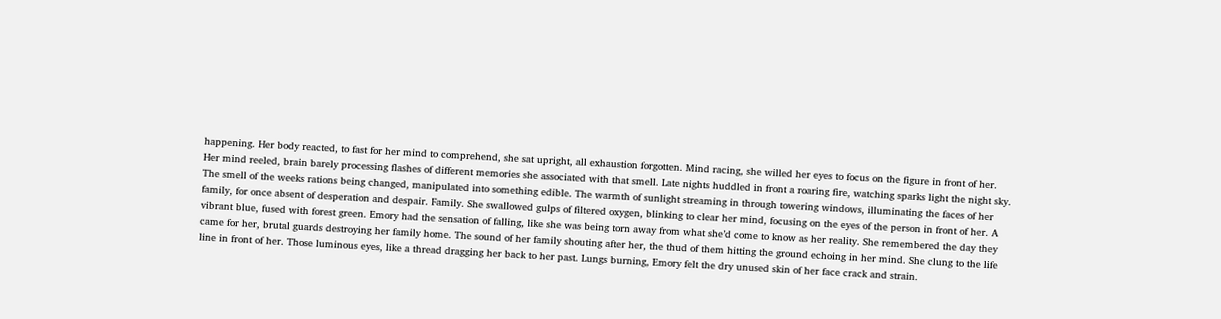happening. Her body reacted, to fast for her mind to comprehend, she sat upright, all exhaustion forgotten. Mind racing, she willed her eyes to focus on the figure in front of her. Her mind reeled, brain barely processing flashes of different memories she associated with that smell. Late nights huddled in front a roaring fire, watching sparks light the night sky. The smell of the weeks rations being changed, manipulated into something edible. The warmth of sunlight streaming in through towering windows, illuminating the faces of her family, for once absent of desperation and despair. Family. She swallowed gulps of filtered oxygen, blinking to clear her mind, focusing on the eyes of the person in front of her. A vibrant blue, fused with forest green. Emory had the sensation of falling, like she was being torn away from what she’d come to know as her reality. She remembered the day they came for her, brutal guards destroying her family home. The sound of her family shouting after her, the thud of them hitting the ground echoing in her mind. She clung to the life line in front of her. Those luminous eyes, like a thread dragging her back to her past. Lungs burning, Emory felt the dry unused skin of her face crack and strain.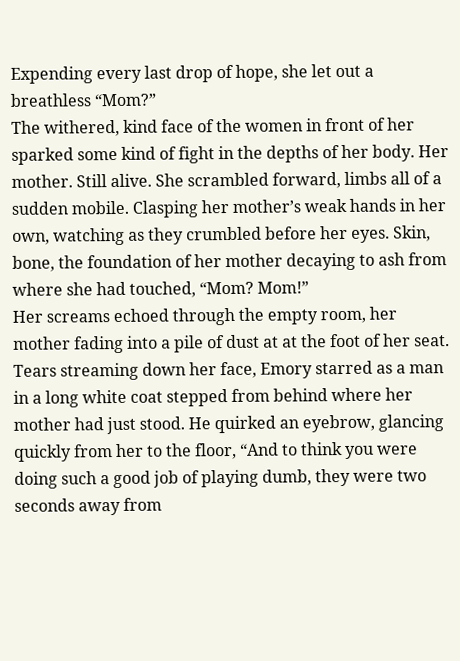Expending every last drop of hope, she let out a breathless “Mom?”
The withered, kind face of the women in front of her sparked some kind of fight in the depths of her body. Her mother. Still alive. She scrambled forward, limbs all of a sudden mobile. Clasping her mother’s weak hands in her own, watching as they crumbled before her eyes. Skin, bone, the foundation of her mother decaying to ash from where she had touched, “Mom? Mom!”
Her screams echoed through the empty room, her mother fading into a pile of dust at at the foot of her seat. Tears streaming down her face, Emory starred as a man in a long white coat stepped from behind where her mother had just stood. He quirked an eyebrow, glancing quickly from her to the floor, “And to think you were doing such a good job of playing dumb, they were two seconds away from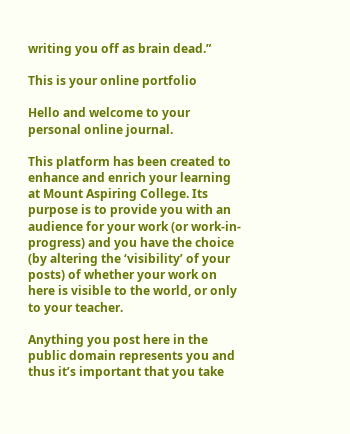writing you off as brain dead.”

This is your online portfolio

Hello and welcome to your personal online journal.

This platform has been created to enhance and enrich your learning at Mount Aspiring College. Its purpose is to provide you with an audience for your work (or work-in-progress) and you have the choice (by altering the ‘visibility’ of your posts) of whether your work on here is visible to the world, or only to your teacher.

Anything you post here in the public domain represents you and thus it’s important that you take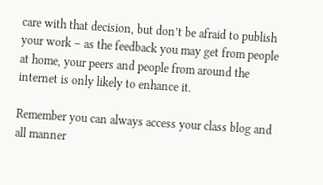care with that decision, but don’t be afraid to publish your work – as the feedback you may get from people at home, your peers and people from around the internet is only likely to enhance it.

Remember you can always access your class blog and all manner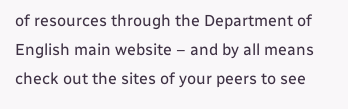of resources through the Department of English main website – and by all means check out the sites of your peers to see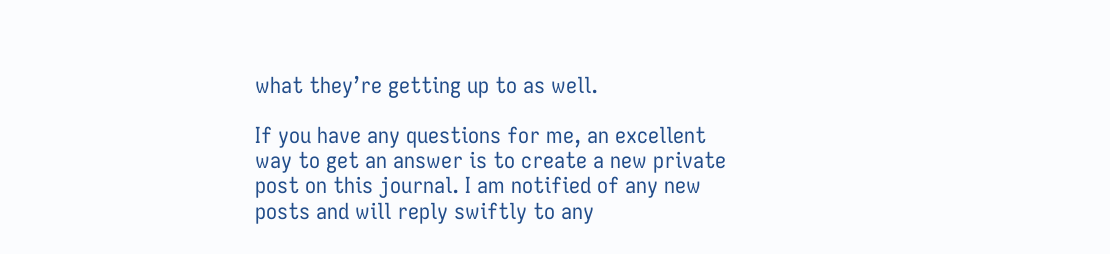what they’re getting up to as well.

If you have any questions for me, an excellent way to get an answer is to create a new private post on this journal. I am notified of any new posts and will reply swiftly to any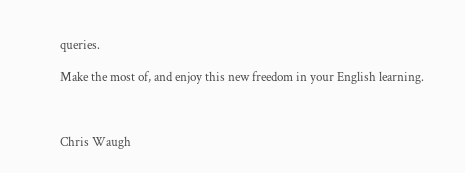queries.

Make the most of, and enjoy this new freedom in your English learning.



Chris Waugh